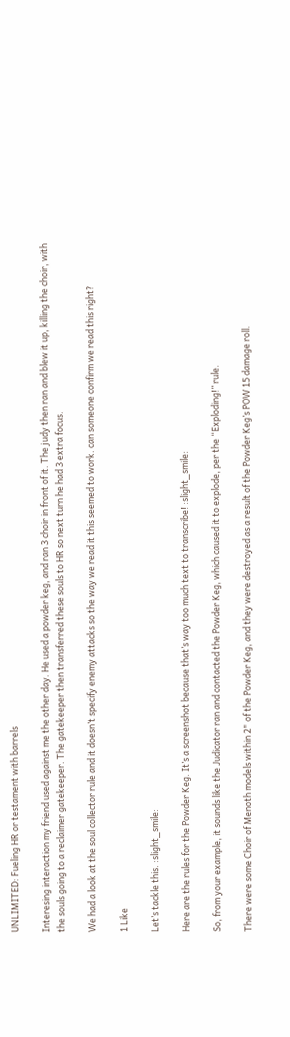UNLIMITED: Fueling HR or testament with barrels

Interesing interaction my friend used against me the other day. He used a powder keg, and ran 3 choir in front of it. The judy then ran and blew it up, killing the choir, with the souls going to a reclaimer gatekeeper. The gatekeeper then transferred these souls to HR so next turn he had 3 extra focus.

We had a look at the soul collector rule and it doesn’t specify enemy attacks so the way we read it this seemed to work. can someone confirm we read this right?

1 Like

Let’s tackle this. :slight_smile:

Here are the rules for the Powder Keg. It’s a screenshot because that’s way too much text to transcribe! :slight_smile:

So, from your example, it sounds like the Judicator ran and contacted the Powder Keg, which caused it to explode, per the “Exploding!” rule.

There were some Choir of Menoth models within 2" of the Powder Keg, and they were destroyed as a result of the Powder Keg’s POW 15 damage roll.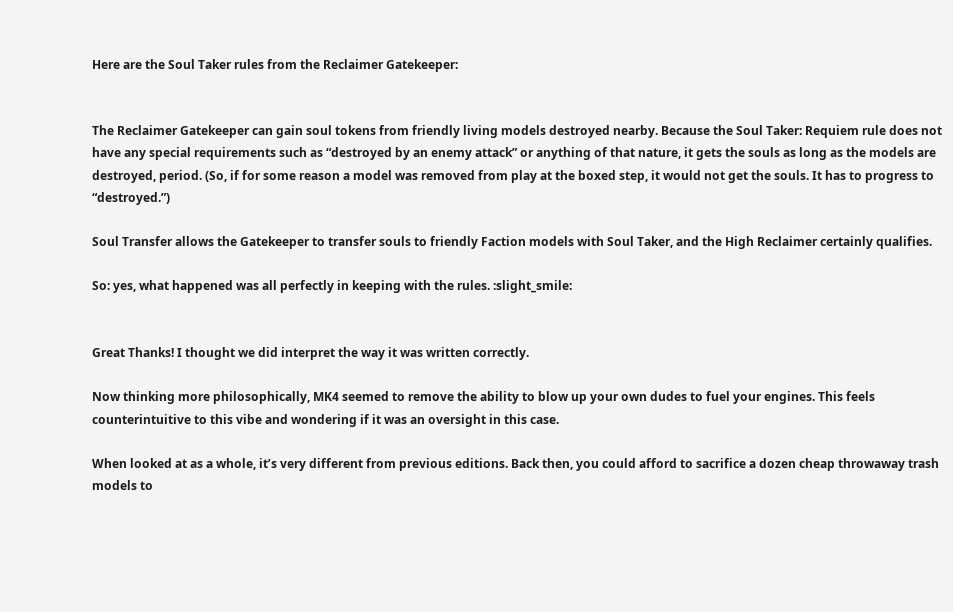Here are the Soul Taker rules from the Reclaimer Gatekeeper:


The Reclaimer Gatekeeper can gain soul tokens from friendly living models destroyed nearby. Because the Soul Taker: Requiem rule does not have any special requirements such as “destroyed by an enemy attack” or anything of that nature, it gets the souls as long as the models are destroyed, period. (So, if for some reason a model was removed from play at the boxed step, it would not get the souls. It has to progress to “destroyed.”)

Soul Transfer allows the Gatekeeper to transfer souls to friendly Faction models with Soul Taker, and the High Reclaimer certainly qualifies.

So: yes, what happened was all perfectly in keeping with the rules. :slight_smile:


Great Thanks! I thought we did interpret the way it was written correctly.

Now thinking more philosophically, MK4 seemed to remove the ability to blow up your own dudes to fuel your engines. This feels counterintuitive to this vibe and wondering if it was an oversight in this case.

When looked at as a whole, it’s very different from previous editions. Back then, you could afford to sacrifice a dozen cheap throwaway trash models to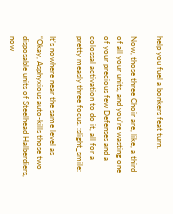help you fuel a bonkers feat turn.

Now, those three Choir are, like, a third of all your units, and you’re wasting one of your precious few Defenses and a colossal activation to do it, all for a pretty measly three focus. :slight_smile:

It’s nowhere near the same level as “Okay, Asphyxious auto-kills those two disposable units of Steelhead Halberdiers, now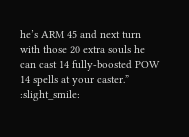he’s ARM 45 and next turn with those 20 extra souls he can cast 14 fully-boosted POW 14 spells at your caster.” :slight_smile: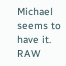Michael seems to have it. RAW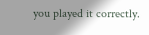you played it correctly.